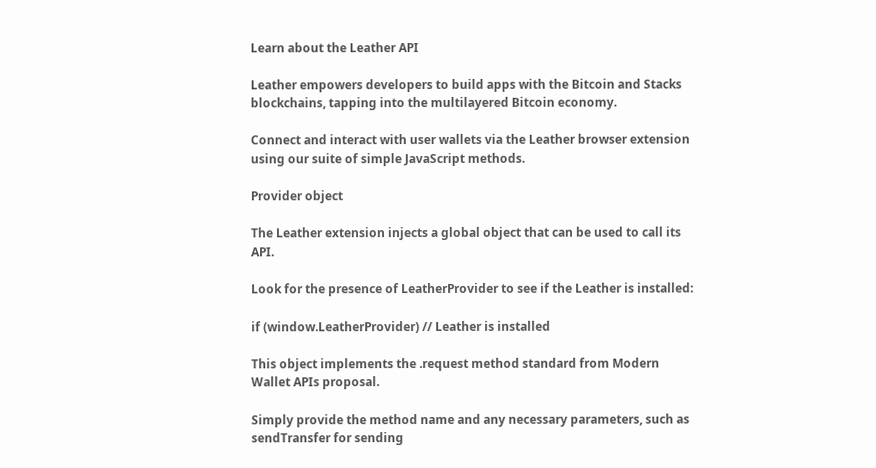Learn about the Leather API

Leather empowers developers to build apps with the Bitcoin and Stacks blockchains, tapping into the multilayered Bitcoin economy.

Connect and interact with user wallets via the Leather browser extension using our suite of simple JavaScript methods.

Provider object

The Leather extension injects a global object that can be used to call its API.

Look for the presence of LeatherProvider to see if the Leather is installed:

if (window.LeatherProvider) // Leather is installed

This object implements the .request method standard from Modern Wallet APIs proposal.

Simply provide the method name and any necessary parameters, such as sendTransfer for sending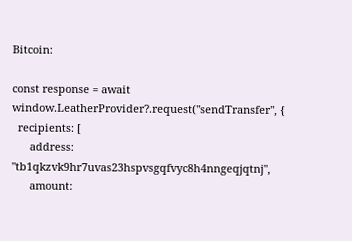Bitcoin:

const response = await window.LeatherProvider?.request("sendTransfer", {
  recipients: [
      address: "tb1qkzvk9hr7uvas23hspvsgqfvyc8h4nngeqjqtnj",
      amount: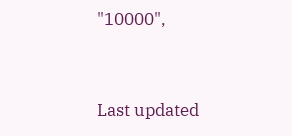"10000",


Last updated